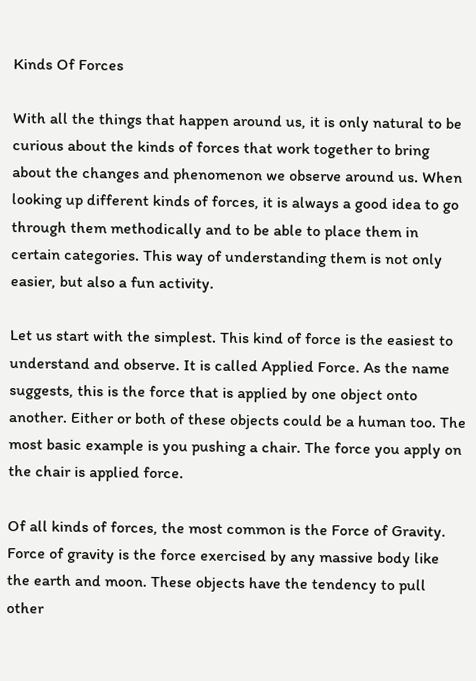Kinds Of Forces

With all the things that happen around us, it is only natural to be curious about the kinds of forces that work together to bring about the changes and phenomenon we observe around us. When looking up different kinds of forces, it is always a good idea to go through them methodically and to be able to place them in certain categories. This way of understanding them is not only easier, but also a fun activity.

Let us start with the simplest. This kind of force is the easiest to understand and observe. It is called Applied Force. As the name suggests, this is the force that is applied by one object onto another. Either or both of these objects could be a human too. The most basic example is you pushing a chair. The force you apply on the chair is applied force.

Of all kinds of forces, the most common is the Force of Gravity. Force of gravity is the force exercised by any massive body like the earth and moon. These objects have the tendency to pull other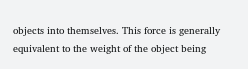objects into themselves. This force is generally equivalent to the weight of the object being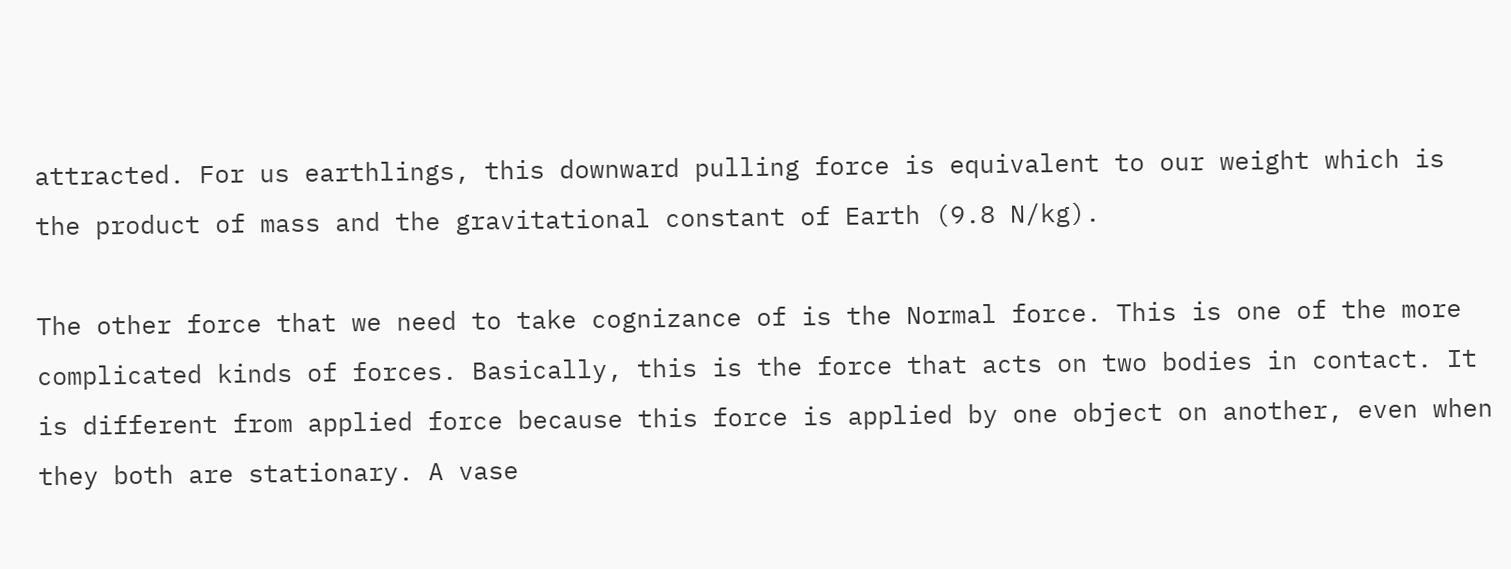attracted. For us earthlings, this downward pulling force is equivalent to our weight which is the product of mass and the gravitational constant of Earth (9.8 N/kg).

The other force that we need to take cognizance of is the Normal force. This is one of the more complicated kinds of forces. Basically, this is the force that acts on two bodies in contact. It is different from applied force because this force is applied by one object on another, even when they both are stationary. A vase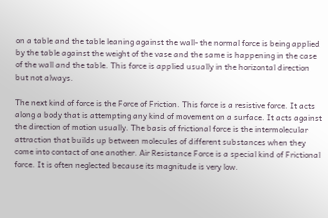on a table and the table leaning against the wall- the normal force is being applied by the table against the weight of the vase and the same is happening in the case of the wall and the table. This force is applied usually in the horizontal direction but not always.

The next kind of force is the Force of Friction. This force is a resistive force. It acts along a body that is attempting any kind of movement on a surface. It acts against the direction of motion usually. The basis of frictional force is the intermolecular attraction that builds up between molecules of different substances when they come into contact of one another. Air Resistance Force is a special kind of Frictional force. It is often neglected because its magnitude is very low.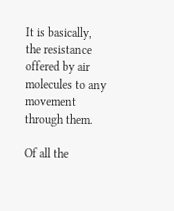It is basically, the resistance offered by air molecules to any movement through them.

Of all the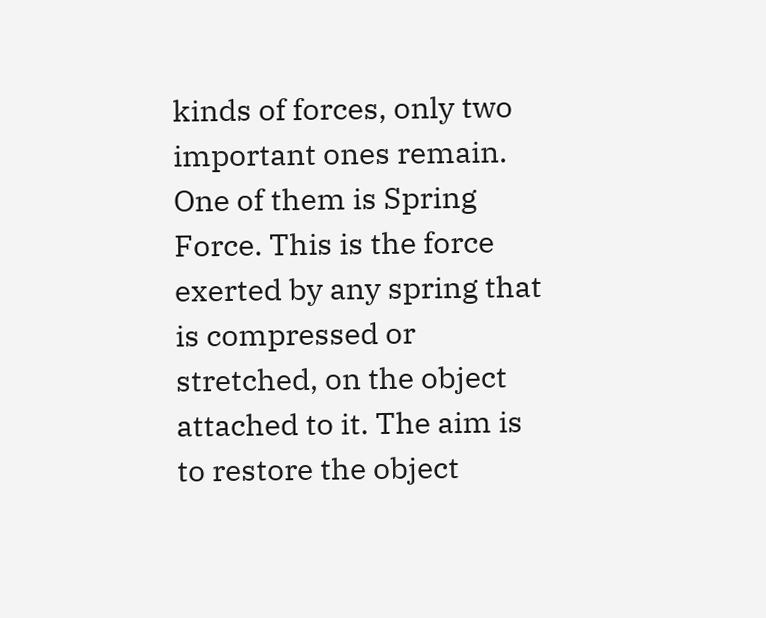kinds of forces, only two important ones remain. One of them is Spring Force. This is the force exerted by any spring that is compressed or stretched, on the object attached to it. The aim is to restore the object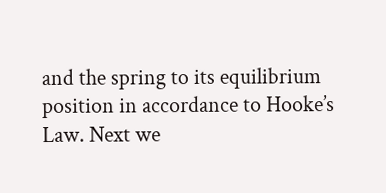and the spring to its equilibrium position in accordance to Hooke’s Law. Next we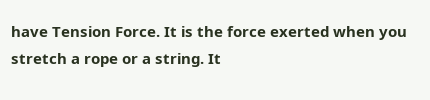have Tension Force. It is the force exerted when you stretch a rope or a string. It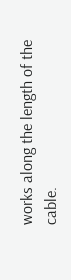works along the length of the cable.